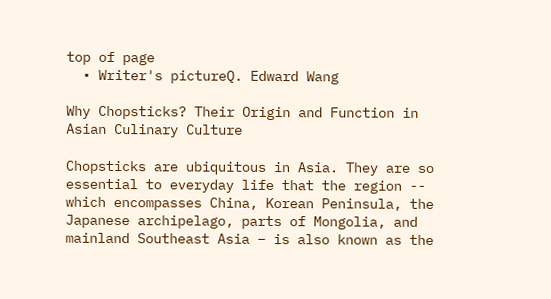top of page
  • Writer's pictureQ. Edward Wang

Why Chopsticks? Their Origin and Function in Asian Culinary Culture

Chopsticks are ubiquitous in Asia. They are so essential to everyday life that the region -- which encompasses China, Korean Peninsula, the Japanese archipelago, parts of Mongolia, and mainland Southeast Asia – is also known as the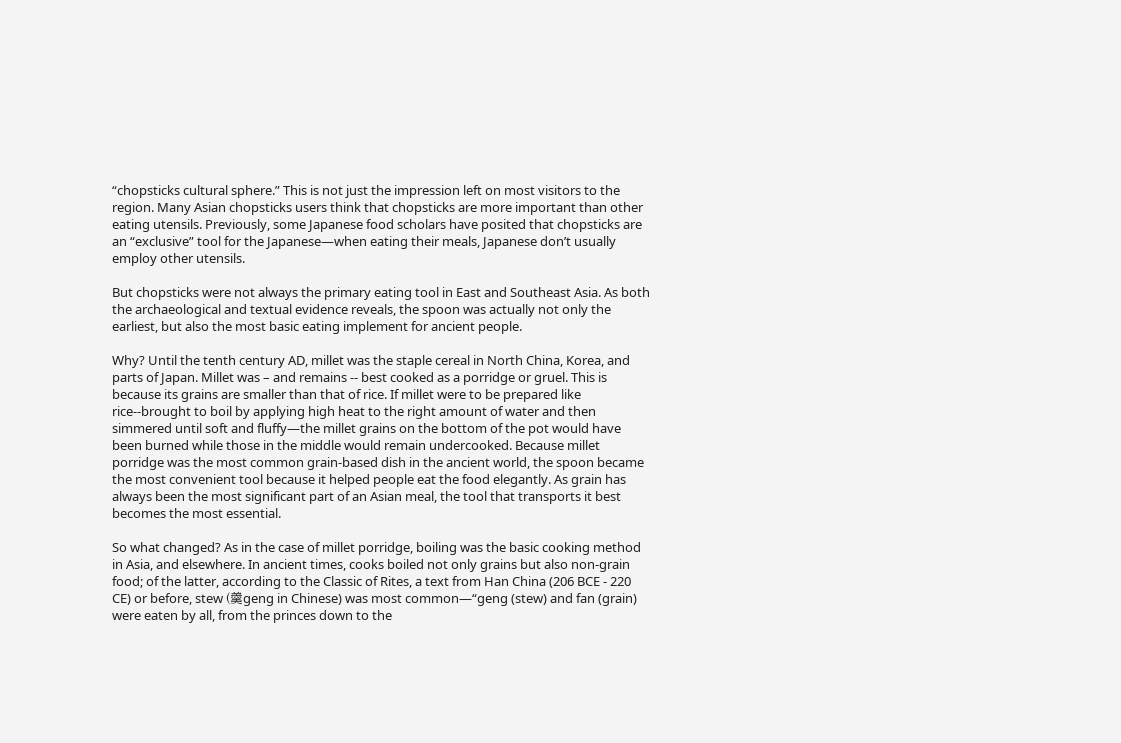“chopsticks cultural sphere.” This is not just the impression left on most visitors to the region. Many Asian chopsticks users think that chopsticks are more important than other eating utensils. Previously, some Japanese food scholars have posited that chopsticks are an “exclusive” tool for the Japanese—when eating their meals, Japanese don’t usually employ other utensils.

But chopsticks were not always the primary eating tool in East and Southeast Asia. As both the archaeological and textual evidence reveals, the spoon was actually not only the earliest, but also the most basic eating implement for ancient people.

Why? Until the tenth century AD, millet was the staple cereal in North China, Korea, and parts of Japan. Millet was – and remains -- best cooked as a porridge or gruel. This is because its grains are smaller than that of rice. If millet were to be prepared like rice--brought to boil by applying high heat to the right amount of water and then simmered until soft and fluffy—the millet grains on the bottom of the pot would have been burned while those in the middle would remain undercooked. Because millet porridge was the most common grain-based dish in the ancient world, the spoon became the most convenient tool because it helped people eat the food elegantly. As grain has always been the most significant part of an Asian meal, the tool that transports it best becomes the most essential.

So what changed? As in the case of millet porridge, boiling was the basic cooking method in Asia, and elsewhere. In ancient times, cooks boiled not only grains but also non-grain food; of the latter, according to the Classic of Rites, a text from Han China (206 BCE - 220 CE) or before, stew (羹geng in Chinese) was most common—“geng (stew) and fan (grain) were eaten by all, from the princes down to the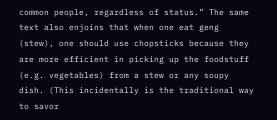common people, regardless of status.” The same text also enjoins that when one eat geng (stew), one should use chopsticks because they are more efficient in picking up the foodstuff (e.g. vegetables) from a stew or any soupy dish. (This incidentally is the traditional way to savor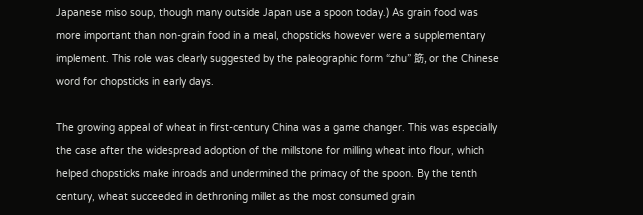Japanese miso soup, though many outside Japan use a spoon today.) As grain food was more important than non-grain food in a meal, chopsticks however were a supplementary implement. This role was clearly suggested by the paleographic form “zhu” 筯, or the Chinese word for chopsticks in early days.

The growing appeal of wheat in first-century China was a game changer. This was especially the case after the widespread adoption of the millstone for milling wheat into flour, which helped chopsticks make inroads and undermined the primacy of the spoon. By the tenth century, wheat succeeded in dethroning millet as the most consumed grain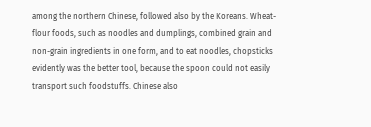among the northern Chinese, followed also by the Koreans. Wheat-flour foods, such as noodles and dumplings, combined grain and non-grain ingredients in one form, and to eat noodles, chopsticks evidently was the better tool, because the spoon could not easily transport such foodstuffs. Chinese also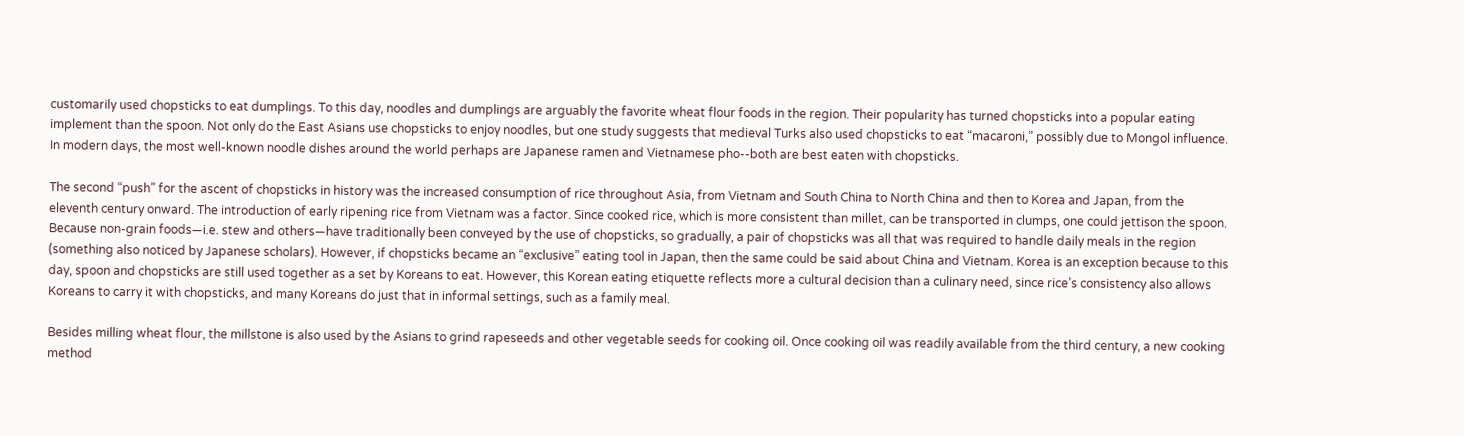customarily used chopsticks to eat dumplings. To this day, noodles and dumplings are arguably the favorite wheat flour foods in the region. Their popularity has turned chopsticks into a popular eating implement than the spoon. Not only do the East Asians use chopsticks to enjoy noodles, but one study suggests that medieval Turks also used chopsticks to eat “macaroni,” possibly due to Mongol influence. In modern days, the most well-known noodle dishes around the world perhaps are Japanese ramen and Vietnamese pho--both are best eaten with chopsticks.

The second “push” for the ascent of chopsticks in history was the increased consumption of rice throughout Asia, from Vietnam and South China to North China and then to Korea and Japan, from the eleventh century onward. The introduction of early ripening rice from Vietnam was a factor. Since cooked rice, which is more consistent than millet, can be transported in clumps, one could jettison the spoon. Because non-grain foods—i.e. stew and others—have traditionally been conveyed by the use of chopsticks, so gradually, a pair of chopsticks was all that was required to handle daily meals in the region (something also noticed by Japanese scholars). However, if chopsticks became an “exclusive” eating tool in Japan, then the same could be said about China and Vietnam. Korea is an exception because to this day, spoon and chopsticks are still used together as a set by Koreans to eat. However, this Korean eating etiquette reflects more a cultural decision than a culinary need, since rice’s consistency also allows Koreans to carry it with chopsticks, and many Koreans do just that in informal settings, such as a family meal.

Besides milling wheat flour, the millstone is also used by the Asians to grind rapeseeds and other vegetable seeds for cooking oil. Once cooking oil was readily available from the third century, a new cooking method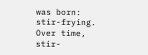was born: stir-frying. Over time, stir-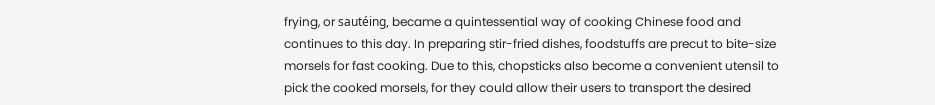frying, or sautéing, became a quintessential way of cooking Chinese food and continues to this day. In preparing stir-fried dishes, foodstuffs are precut to bite-size morsels for fast cooking. Due to this, chopsticks also become a convenient utensil to pick the cooked morsels, for they could allow their users to transport the desired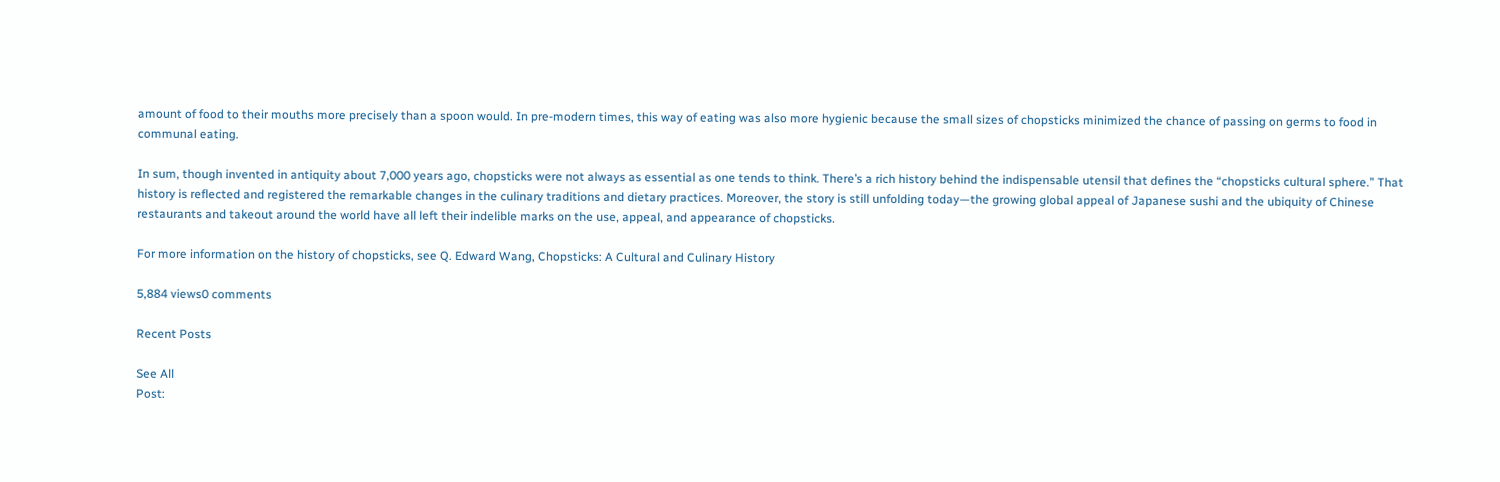amount of food to their mouths more precisely than a spoon would. In pre-modern times, this way of eating was also more hygienic because the small sizes of chopsticks minimized the chance of passing on germs to food in communal eating.

In sum, though invented in antiquity about 7,000 years ago, chopsticks were not always as essential as one tends to think. There’s a rich history behind the indispensable utensil that defines the “chopsticks cultural sphere.” That history is reflected and registered the remarkable changes in the culinary traditions and dietary practices. Moreover, the story is still unfolding today—the growing global appeal of Japanese sushi and the ubiquity of Chinese restaurants and takeout around the world have all left their indelible marks on the use, appeal, and appearance of chopsticks.

For more information on the history of chopsticks, see Q. Edward Wang, Chopsticks: A Cultural and Culinary History

5,884 views0 comments

Recent Posts

See All
Post: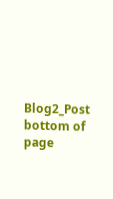Blog2_Post
bottom of page